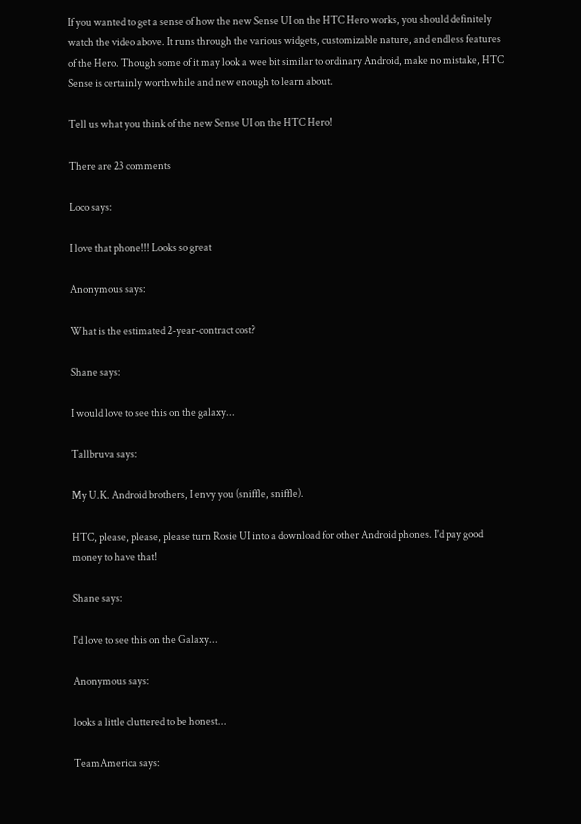If you wanted to get a sense of how the new Sense UI on the HTC Hero works, you should definitely watch the video above. It runs through the various widgets, customizable nature, and endless features of the Hero. Though some of it may look a wee bit similar to ordinary Android, make no mistake, HTC Sense is certainly worthwhile and new enough to learn about.

Tell us what you think of the new Sense UI on the HTC Hero!

There are 23 comments

Loco says:

I love that phone!!! Looks so great

Anonymous says:

What is the estimated 2-year-contract cost?

Shane says:

I would love to see this on the galaxy...

Tallbruva says:

My U.K. Android brothers, I envy you (sniffle, sniffle).

HTC, please, please, please turn Rosie UI into a download for other Android phones. I'd pay good money to have that!

Shane says:

I'd love to see this on the Galaxy...

Anonymous says:

looks a little cluttered to be honest...

TeamAmerica says: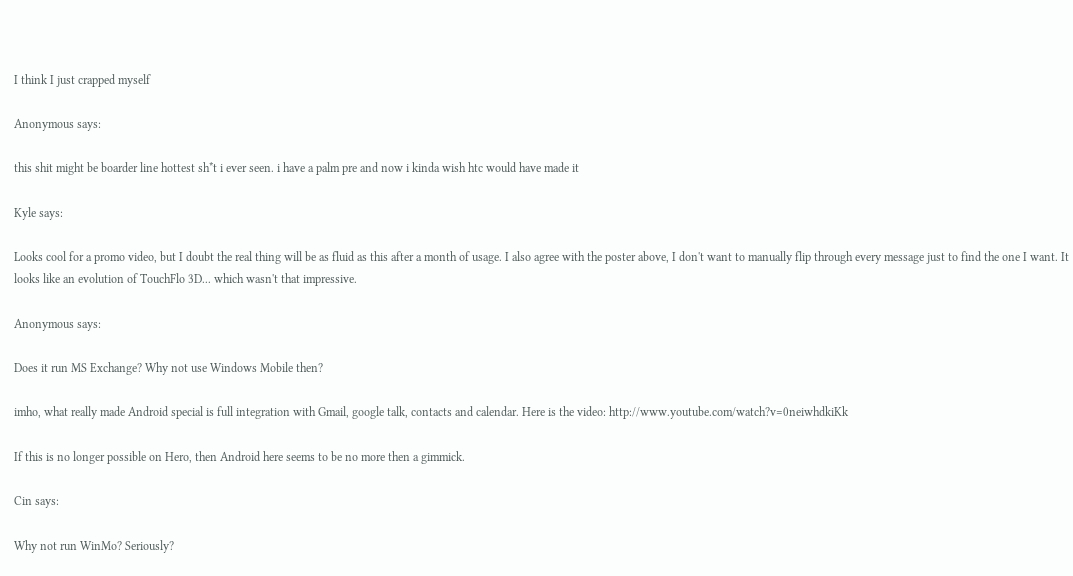I think I just crapped myself

Anonymous says:

this shit might be boarder line hottest sh*t i ever seen. i have a palm pre and now i kinda wish htc would have made it

Kyle says:

Looks cool for a promo video, but I doubt the real thing will be as fluid as this after a month of usage. I also agree with the poster above, I don't want to manually flip through every message just to find the one I want. It looks like an evolution of TouchFlo 3D... which wasn't that impressive.

Anonymous says:

Does it run MS Exchange? Why not use Windows Mobile then?

imho, what really made Android special is full integration with Gmail, google talk, contacts and calendar. Here is the video: http://www.youtube.com/watch?v=0neiwhdkiKk

If this is no longer possible on Hero, then Android here seems to be no more then a gimmick.

Cin says:

Why not run WinMo? Seriously?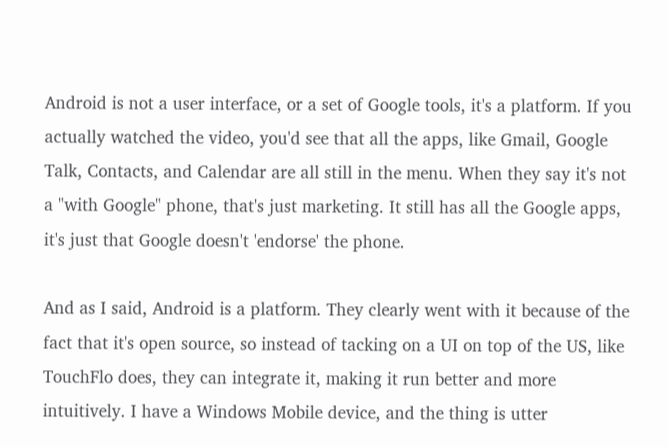Android is not a user interface, or a set of Google tools, it's a platform. If you actually watched the video, you'd see that all the apps, like Gmail, Google Talk, Contacts, and Calendar are all still in the menu. When they say it's not a "with Google" phone, that's just marketing. It still has all the Google apps, it's just that Google doesn't 'endorse' the phone.

And as I said, Android is a platform. They clearly went with it because of the fact that it's open source, so instead of tacking on a UI on top of the US, like TouchFlo does, they can integrate it, making it run better and more intuitively. I have a Windows Mobile device, and the thing is utter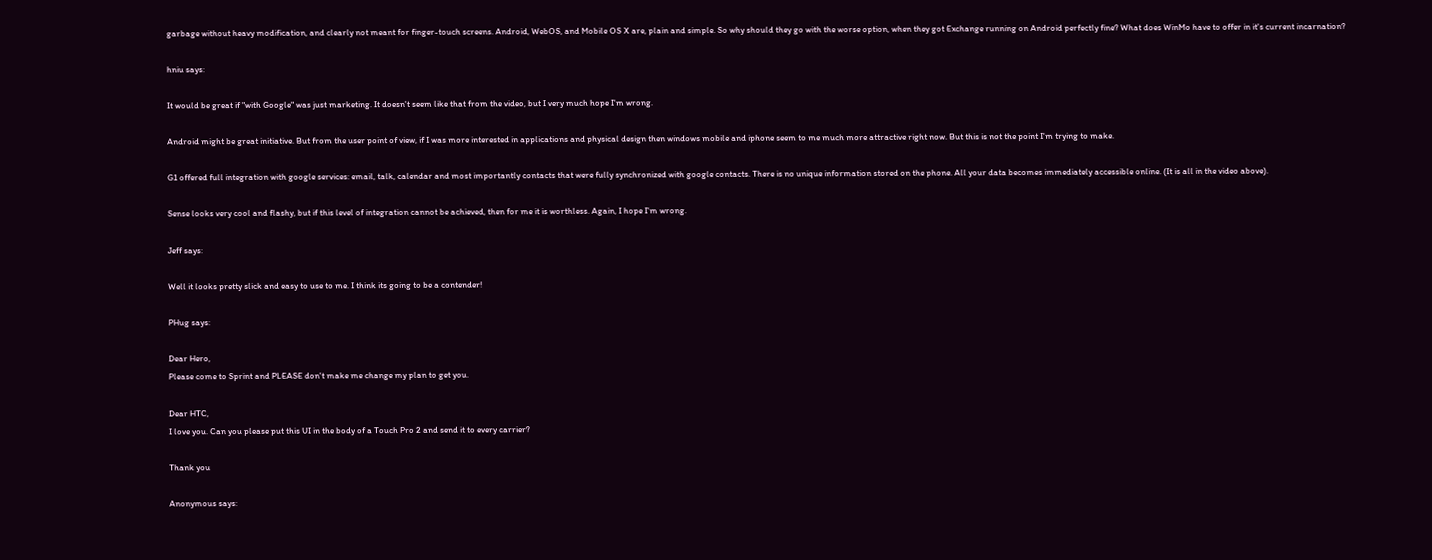garbage without heavy modification, and clearly not meant for finger-touch screens. Android, WebOS, and Mobile OS X are, plain and simple. So why should they go with the worse option, when they got Exchange running on Android perfectly fine? What does WinMo have to offer in it's current incarnation?

hniu says:

It would be great if "with Google" was just marketing. It doesn't seem like that from the video, but I very much hope I'm wrong.

Android might be great initiative. But from the user point of view, if I was more interested in applications and physical design then windows mobile and iphone seem to me much more attractive right now. But this is not the point I'm trying to make.

G1 offered full integration with google services: email, talk, calendar and most importantly contacts that were fully synchronized with google contacts. There is no unique information stored on the phone. All your data becomes immediately accessible online. (It is all in the video above).

Sense looks very cool and flashy, but if this level of integration cannot be achieved, then for me it is worthless. Again, I hope I'm wrong.

Jeff says:

Well it looks pretty slick and easy to use to me. I think its going to be a contender!

PHug says:

Dear Hero,
Please come to Sprint and PLEASE don't make me change my plan to get you.

Dear HTC,
I love you. Can you please put this UI in the body of a Touch Pro 2 and send it to every carrier?

Thank you

Anonymous says: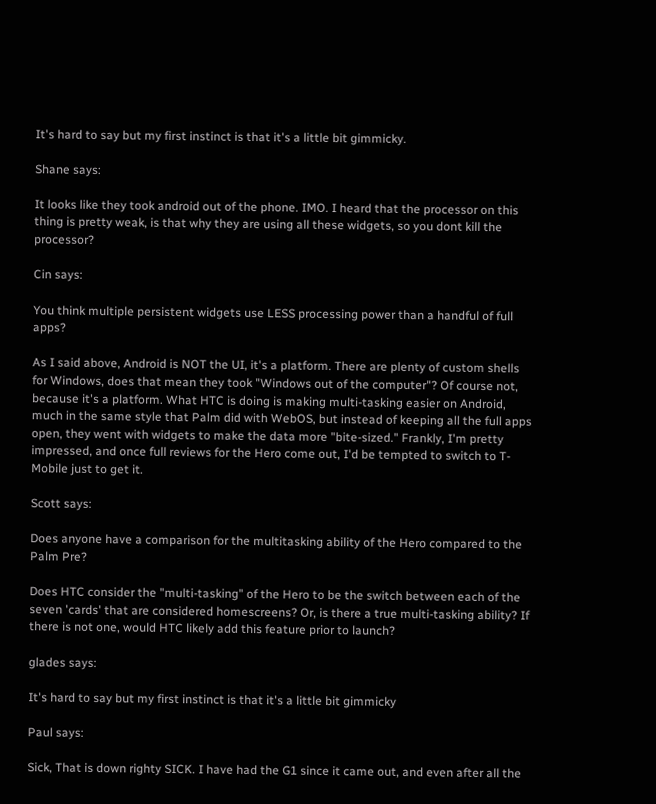It's hard to say but my first instinct is that it's a little bit gimmicky.

Shane says:

It looks like they took android out of the phone. IMO. I heard that the processor on this thing is pretty weak, is that why they are using all these widgets, so you dont kill the processor?

Cin says:

You think multiple persistent widgets use LESS processing power than a handful of full apps?

As I said above, Android is NOT the UI, it's a platform. There are plenty of custom shells for Windows, does that mean they took "Windows out of the computer"? Of course not, because it's a platform. What HTC is doing is making multi-tasking easier on Android, much in the same style that Palm did with WebOS, but instead of keeping all the full apps open, they went with widgets to make the data more "bite-sized." Frankly, I'm pretty impressed, and once full reviews for the Hero come out, I'd be tempted to switch to T-Mobile just to get it.

Scott says:

Does anyone have a comparison for the multitasking ability of the Hero compared to the Palm Pre?

Does HTC consider the "multi-tasking" of the Hero to be the switch between each of the seven 'cards' that are considered homescreens? Or, is there a true multi-tasking ability? If there is not one, would HTC likely add this feature prior to launch?

glades says:

It's hard to say but my first instinct is that it's a little bit gimmicky

Paul says:

Sick, That is down righty SICK. I have had the G1 since it came out, and even after all the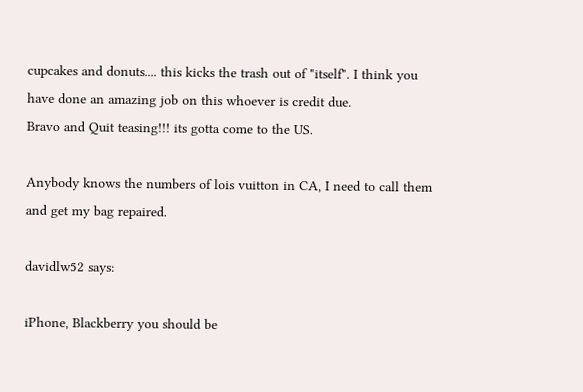cupcakes and donuts.... this kicks the trash out of "itself". I think you have done an amazing job on this whoever is credit due.
Bravo and Quit teasing!!! its gotta come to the US.

Anybody knows the numbers of lois vuitton in CA, I need to call them and get my bag repaired.

davidlw52 says:

iPhone, Blackberry you should be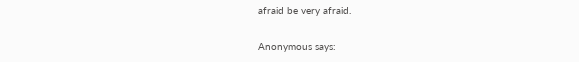afraid be very afraid.

Anonymous says: